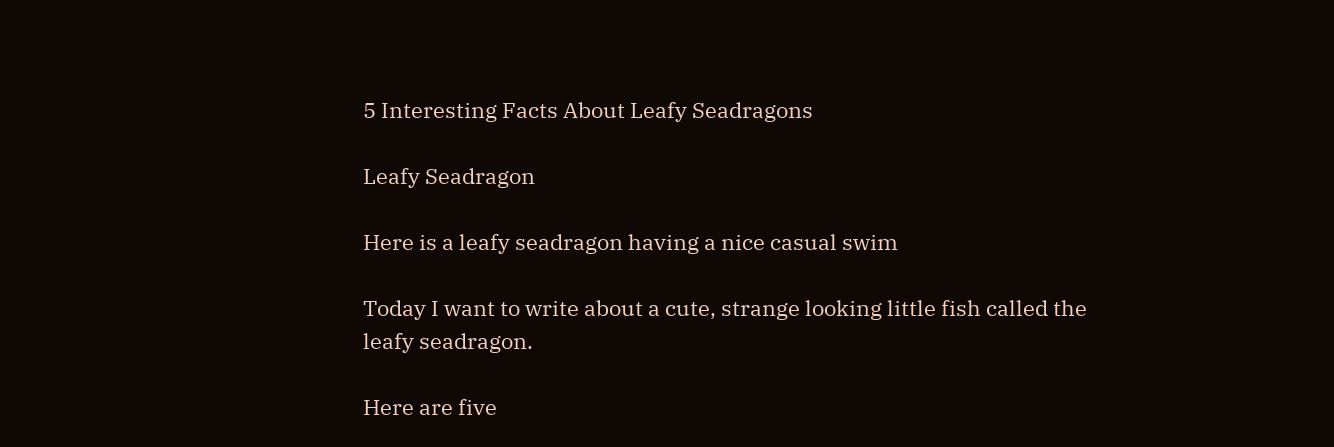5 Interesting Facts About Leafy Seadragons

Leafy Seadragon

Here is a leafy seadragon having a nice casual swim

Today I want to write about a cute, strange looking little fish called the leafy seadragon.

Here are five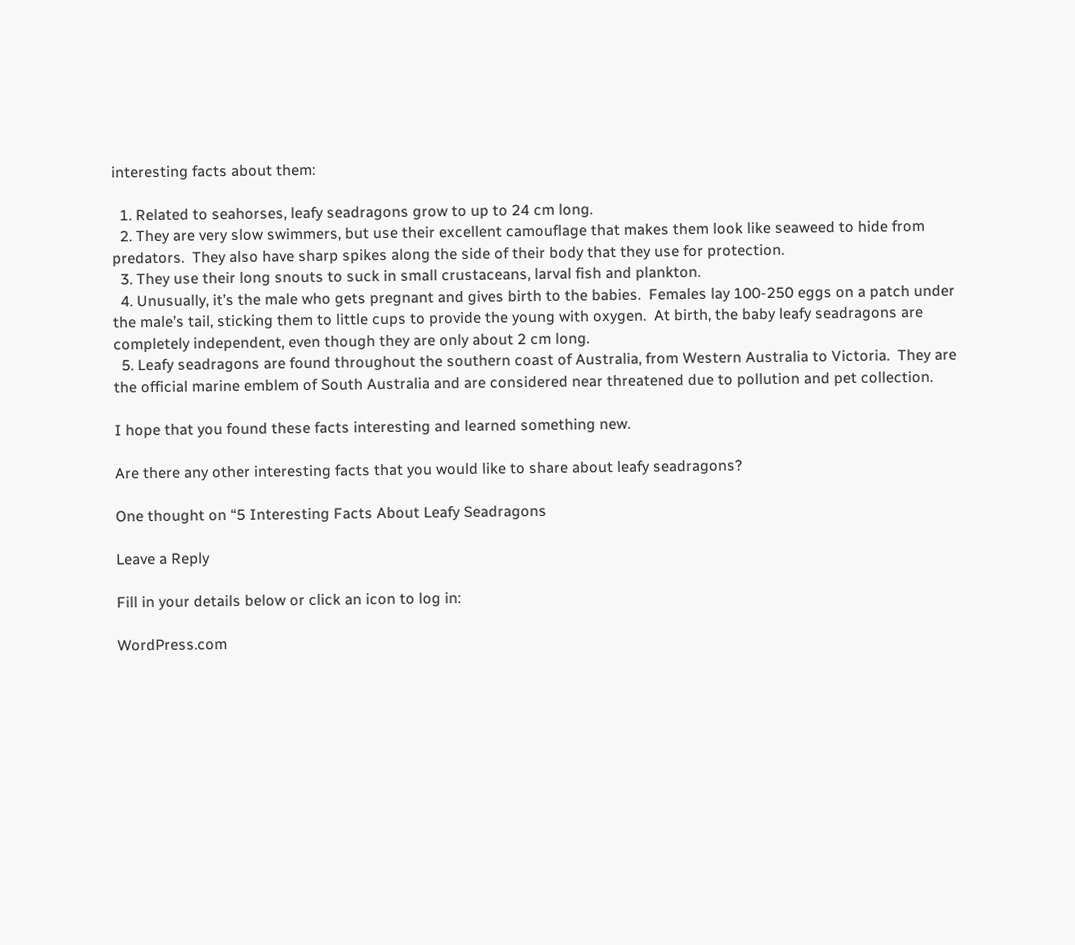interesting facts about them:

  1. Related to seahorses, leafy seadragons grow to up to 24 cm long.
  2. They are very slow swimmers, but use their excellent camouflage that makes them look like seaweed to hide from predators.  They also have sharp spikes along the side of their body that they use for protection.
  3. They use their long snouts to suck in small crustaceans, larval fish and plankton.
  4. Unusually, it’s the male who gets pregnant and gives birth to the babies.  Females lay 100-250 eggs on a patch under the male’s tail, sticking them to little cups to provide the young with oxygen.  At birth, the baby leafy seadragons are completely independent, even though they are only about 2 cm long.
  5. Leafy seadragons are found throughout the southern coast of Australia, from Western Australia to Victoria.  They are the official marine emblem of South Australia and are considered near threatened due to pollution and pet collection.

I hope that you found these facts interesting and learned something new.

Are there any other interesting facts that you would like to share about leafy seadragons?

One thought on “5 Interesting Facts About Leafy Seadragons

Leave a Reply

Fill in your details below or click an icon to log in:

WordPress.com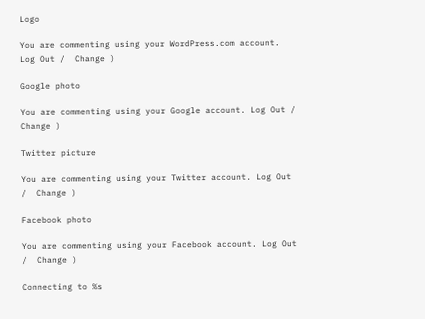Logo

You are commenting using your WordPress.com account. Log Out /  Change )

Google photo

You are commenting using your Google account. Log Out /  Change )

Twitter picture

You are commenting using your Twitter account. Log Out /  Change )

Facebook photo

You are commenting using your Facebook account. Log Out /  Change )

Connecting to %s